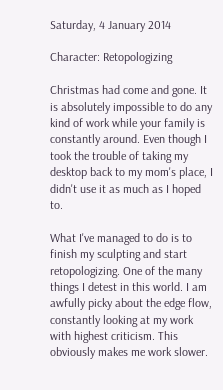Saturday, 4 January 2014

Character: Retopologizing

Christmas had come and gone. It is absolutely impossible to do any kind of work while your family is constantly around. Even though I took the trouble of taking my desktop back to my mom's place, I didn't use it as much as I hoped to.

What I've managed to do is to finish my sculpting and start retopologizing. One of the many things I detest in this world. I am awfully picky about the edge flow, constantly looking at my work with highest criticism. This obviously makes me work slower.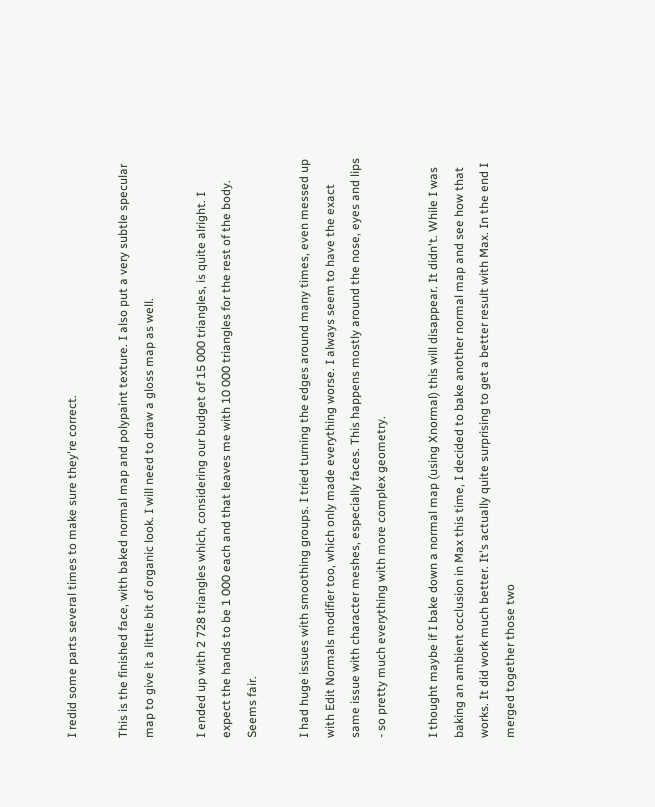I redid some parts several times to make sure they're correct.

This is the finished face, with baked normal map and polypaint texture. I also put a very subtle specular map to give it a little bit of organic look. I will need to draw a gloss map as well.

I ended up with 2 728 triangles which, considering our budget of 15 000 triangles, is quite alright. I expect the hands to be 1 000 each and that leaves me with 10 000 triangles for the rest of the body. Seems fair.

I had huge issues with smoothing groups. I tried turning the edges around many times, even messed up with Edit Normals modifier too, which only made everything worse. I always seem to have the exact same issue with character meshes, especially faces. This happens mostly around the nose, eyes and lips - so pretty much everything with more complex geometry.

I thought maybe if I bake down a normal map (using Xnormal) this will disappear. It didn't. While I was baking an ambient occlusion in Max this time, I decided to bake another normal map and see how that works. It did work much better. It's actually quite surprising to get a better result with Max. In the end I merged together those two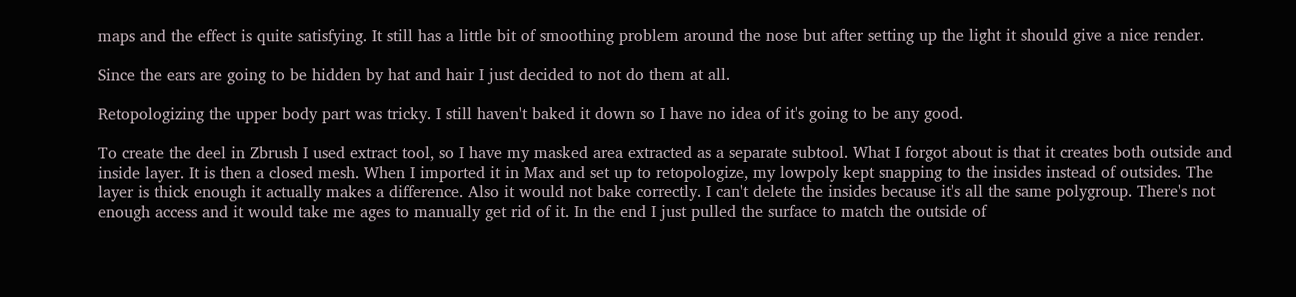maps and the effect is quite satisfying. It still has a little bit of smoothing problem around the nose but after setting up the light it should give a nice render.

Since the ears are going to be hidden by hat and hair I just decided to not do them at all.

Retopologizing the upper body part was tricky. I still haven't baked it down so I have no idea of it's going to be any good.

To create the deel in Zbrush I used extract tool, so I have my masked area extracted as a separate subtool. What I forgot about is that it creates both outside and inside layer. It is then a closed mesh. When I imported it in Max and set up to retopologize, my lowpoly kept snapping to the insides instead of outsides. The layer is thick enough it actually makes a difference. Also it would not bake correctly. I can't delete the insides because it's all the same polygroup. There's not enough access and it would take me ages to manually get rid of it. In the end I just pulled the surface to match the outside of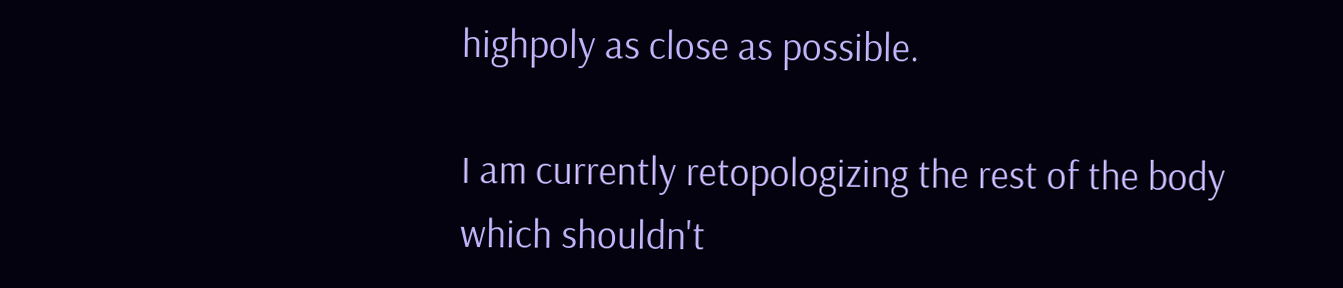highpoly as close as possible.

I am currently retopologizing the rest of the body which shouldn't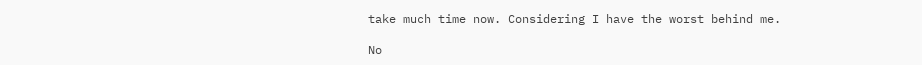take much time now. Considering I have the worst behind me.

No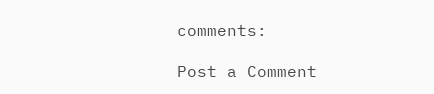comments:

Post a Comment